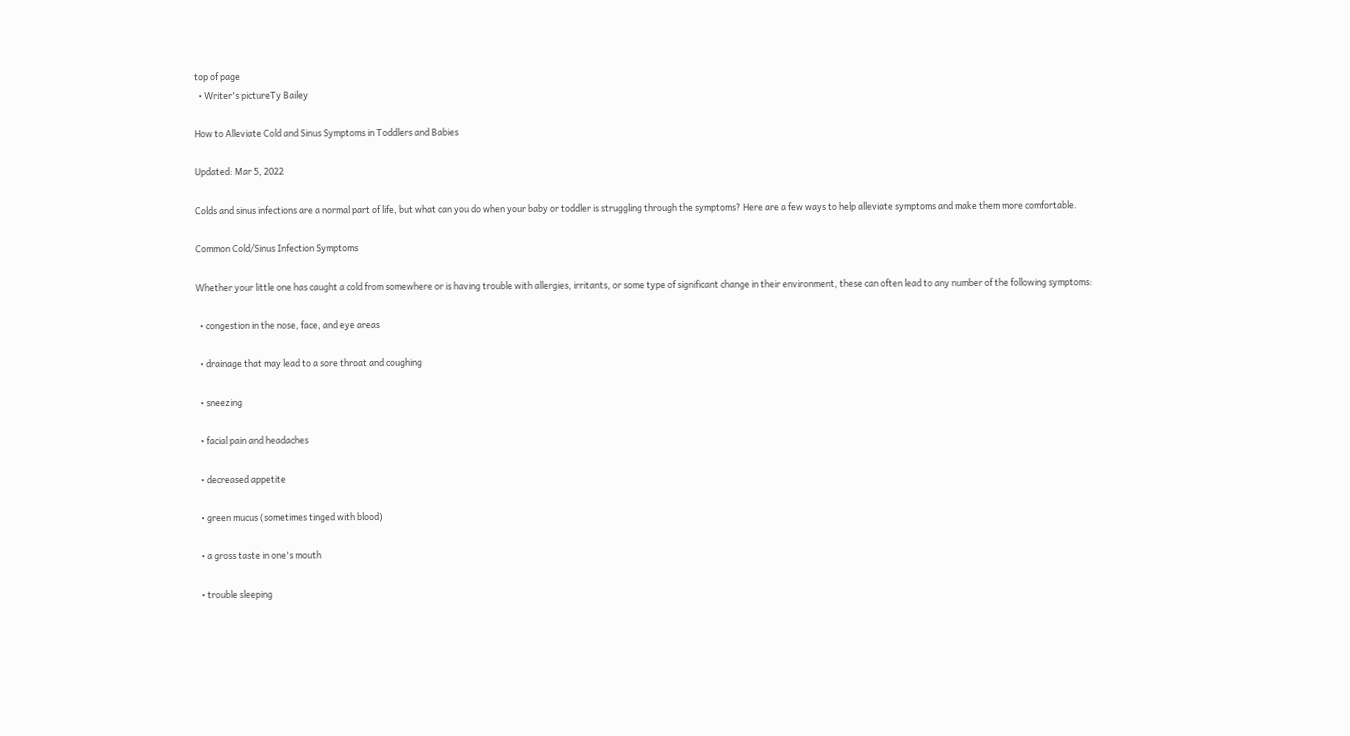top of page
  • Writer's pictureTy Bailey

How to Alleviate Cold and Sinus Symptoms in Toddlers and Babies

Updated: Mar 5, 2022

Colds and sinus infections are a normal part of life, but what can you do when your baby or toddler is struggling through the symptoms? Here are a few ways to help alleviate symptoms and make them more comfortable.

Common Cold/Sinus Infection Symptoms

Whether your little one has caught a cold from somewhere or is having trouble with allergies, irritants, or some type of significant change in their environment, these can often lead to any number of the following symptoms:

  • congestion in the nose, face, and eye areas

  • drainage that may lead to a sore throat and coughing

  • sneezing

  • facial pain and headaches

  • decreased appetite

  • green mucus (sometimes tinged with blood)

  • a gross taste in one's mouth

  • trouble sleeping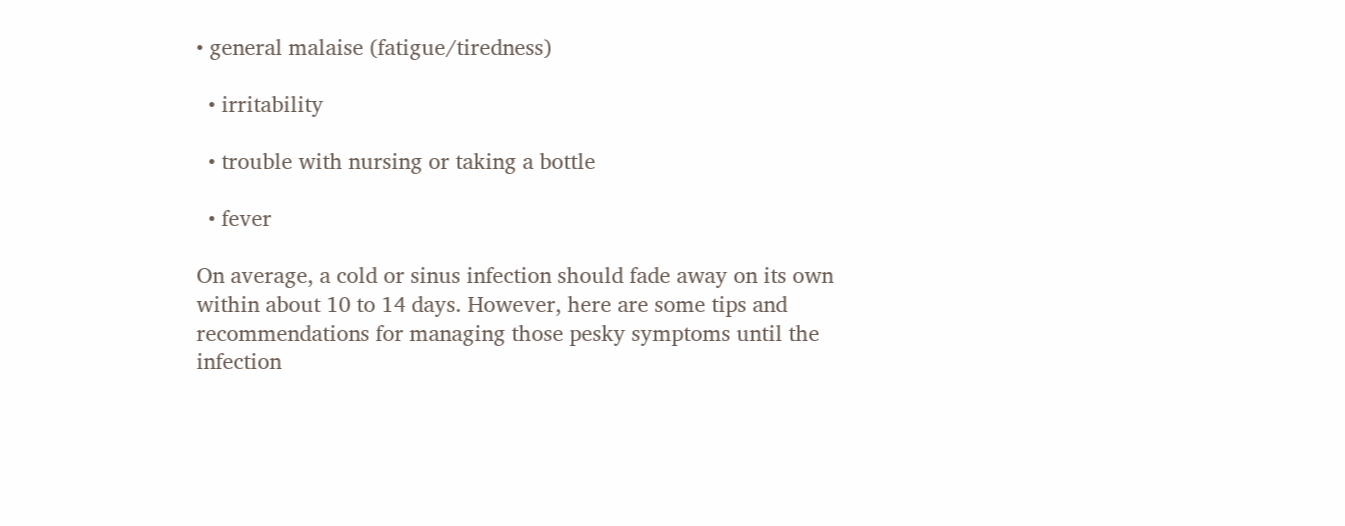• general malaise (fatigue/tiredness)

  • irritability

  • trouble with nursing or taking a bottle

  • fever

On average, a cold or sinus infection should fade away on its own within about 10 to 14 days. However, here are some tips and recommendations for managing those pesky symptoms until the infection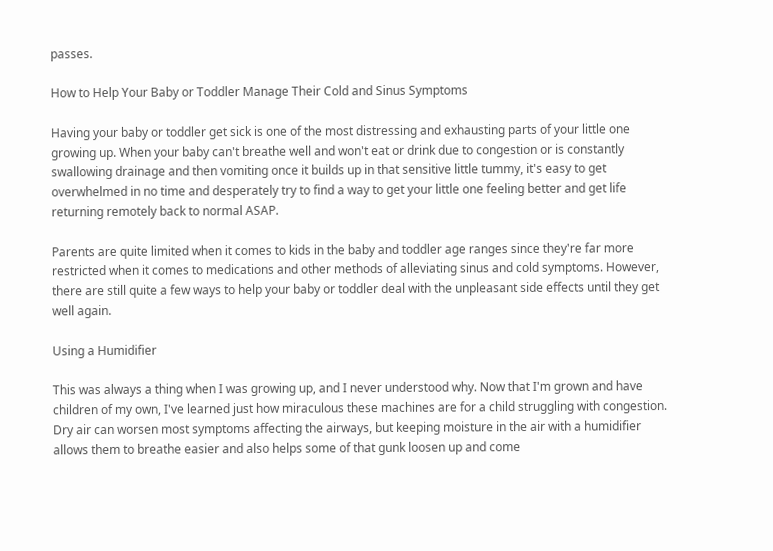passes.

How to Help Your Baby or Toddler Manage Their Cold and Sinus Symptoms

Having your baby or toddler get sick is one of the most distressing and exhausting parts of your little one growing up. When your baby can't breathe well and won't eat or drink due to congestion or is constantly swallowing drainage and then vomiting once it builds up in that sensitive little tummy, it's easy to get overwhelmed in no time and desperately try to find a way to get your little one feeling better and get life returning remotely back to normal ASAP.

Parents are quite limited when it comes to kids in the baby and toddler age ranges since they're far more restricted when it comes to medications and other methods of alleviating sinus and cold symptoms. However, there are still quite a few ways to help your baby or toddler deal with the unpleasant side effects until they get well again.

Using a Humidifier

This was always a thing when I was growing up, and I never understood why. Now that I'm grown and have children of my own, I've learned just how miraculous these machines are for a child struggling with congestion. Dry air can worsen most symptoms affecting the airways, but keeping moisture in the air with a humidifier allows them to breathe easier and also helps some of that gunk loosen up and come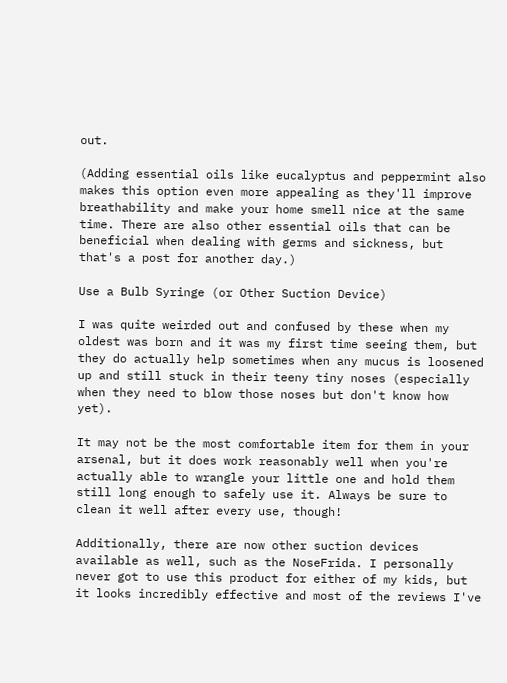out.

(Adding essential oils like eucalyptus and peppermint also makes this option even more appealing as they'll improve breathability and make your home smell nice at the same time. There are also other essential oils that can be beneficial when dealing with germs and sickness, but that's a post for another day.)

Use a Bulb Syringe (or Other Suction Device)

I was quite weirded out and confused by these when my oldest was born and it was my first time seeing them, but they do actually help sometimes when any mucus is loosened up and still stuck in their teeny tiny noses (especially when they need to blow those noses but don't know how yet).

It may not be the most comfortable item for them in your arsenal, but it does work reasonably well when you're actually able to wrangle your little one and hold them still long enough to safely use it. Always be sure to clean it well after every use, though!

Additionally, there are now other suction devices available as well, such as the NoseFrida. I personally never got to use this product for either of my kids, but it looks incredibly effective and most of the reviews I've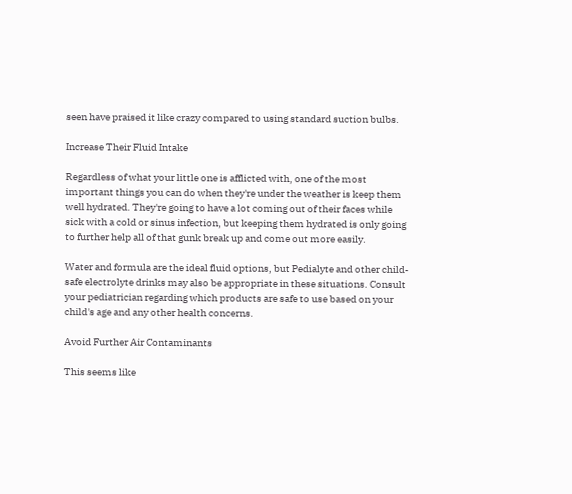seen have praised it like crazy compared to using standard suction bulbs.

Increase Their Fluid Intake

Regardless of what your little one is afflicted with, one of the most important things you can do when they're under the weather is keep them well hydrated. They're going to have a lot coming out of their faces while sick with a cold or sinus infection, but keeping them hydrated is only going to further help all of that gunk break up and come out more easily.

Water and formula are the ideal fluid options, but Pedialyte and other child-safe electrolyte drinks may also be appropriate in these situations. Consult your pediatrician regarding which products are safe to use based on your child's age and any other health concerns.

Avoid Further Air Contaminants

This seems like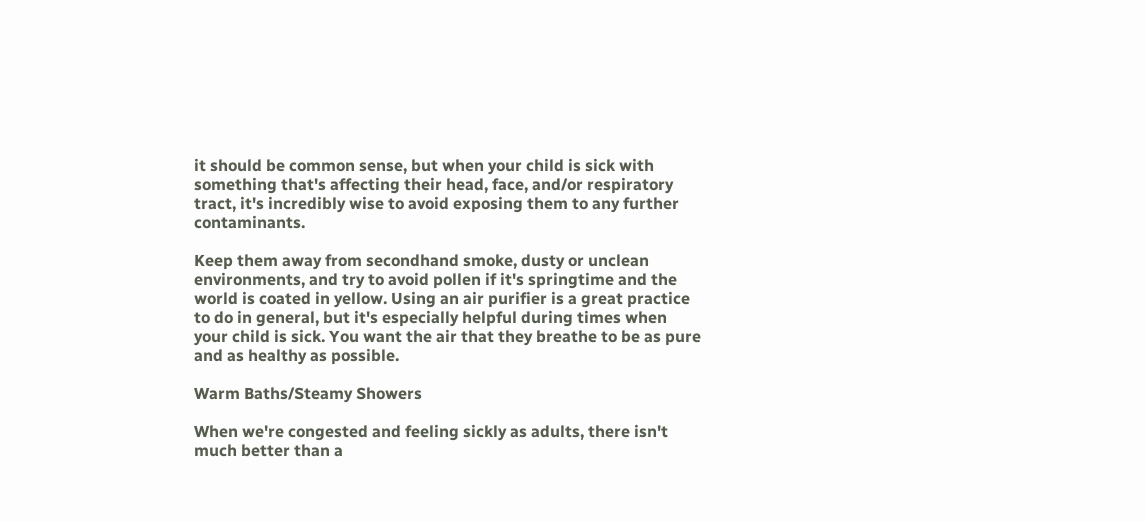it should be common sense, but when your child is sick with something that's affecting their head, face, and/or respiratory tract, it's incredibly wise to avoid exposing them to any further contaminants.

Keep them away from secondhand smoke, dusty or unclean environments, and try to avoid pollen if it's springtime and the world is coated in yellow. Using an air purifier is a great practice to do in general, but it's especially helpful during times when your child is sick. You want the air that they breathe to be as pure and as healthy as possible.

Warm Baths/Steamy Showers

When we're congested and feeling sickly as adults, there isn't much better than a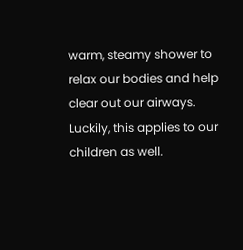warm, steamy shower to relax our bodies and help clear out our airways. Luckily, this applies to our children as well.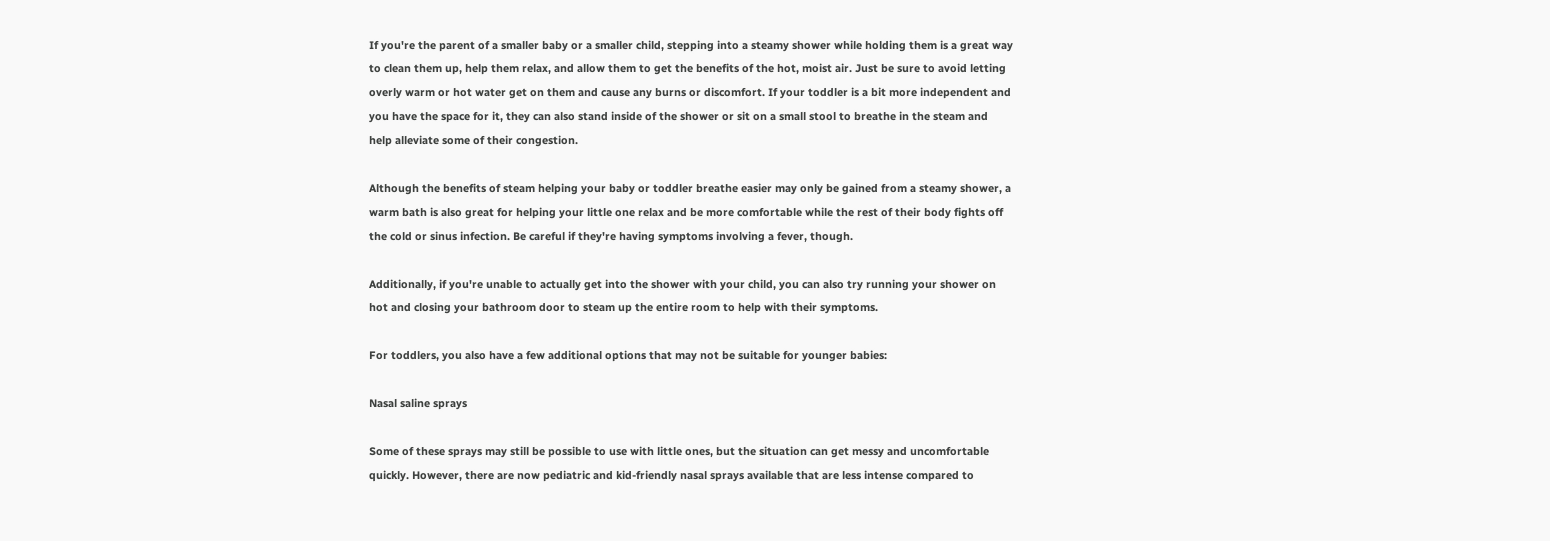If you're the parent of a smaller baby or a smaller child, stepping into a steamy shower while holding them is a great way to clean them up, help them relax, and allow them to get the benefits of the hot, moist air. Just be sure to avoid letting overly warm or hot water get on them and cause any burns or discomfort. If your toddler is a bit more independent and you have the space for it, they can also stand inside of the shower or sit on a small stool to breathe in the steam and help alleviate some of their congestion.

Although the benefits of steam helping your baby or toddler breathe easier may only be gained from a steamy shower, a warm bath is also great for helping your little one relax and be more comfortable while the rest of their body fights off the cold or sinus infection. Be careful if they're having symptoms involving a fever, though.

Additionally, if you're unable to actually get into the shower with your child, you can also try running your shower on hot and closing your bathroom door to steam up the entire room to help with their symptoms.

For toddlers, you also have a few additional options that may not be suitable for younger babies:

Nasal saline sprays

Some of these sprays may still be possible to use with little ones, but the situation can get messy and uncomfortable quickly. However, there are now pediatric and kid-friendly nasal sprays available that are less intense compared to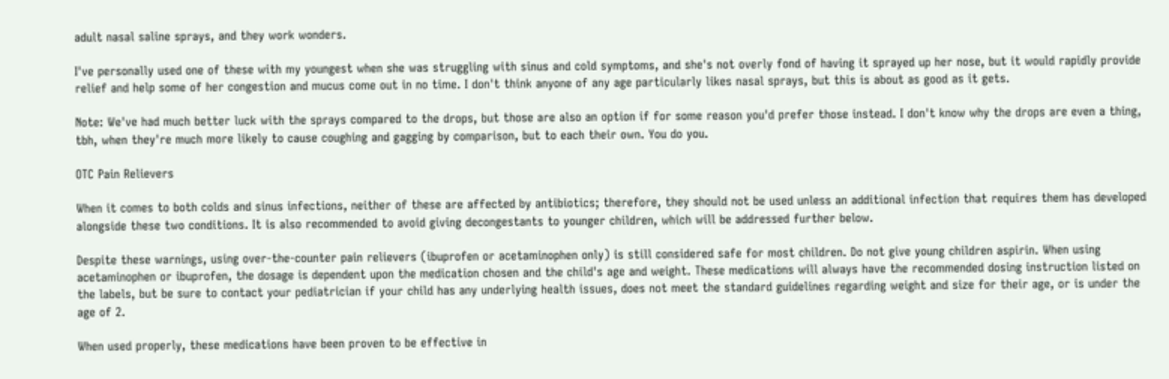adult nasal saline sprays, and they work wonders.

I've personally used one of these with my youngest when she was struggling with sinus and cold symptoms, and she's not overly fond of having it sprayed up her nose, but it would rapidly provide relief and help some of her congestion and mucus come out in no time. I don't think anyone of any age particularly likes nasal sprays, but this is about as good as it gets.

Note: We've had much better luck with the sprays compared to the drops, but those are also an option if for some reason you'd prefer those instead. I don't know why the drops are even a thing, tbh, when they're much more likely to cause coughing and gagging by comparison, but to each their own. You do you.

OTC Pain Relievers

When it comes to both colds and sinus infections, neither of these are affected by antibiotics; therefore, they should not be used unless an additional infection that requires them has developed alongside these two conditions. It is also recommended to avoid giving decongestants to younger children, which will be addressed further below.

Despite these warnings, using over-the-counter pain relievers (ibuprofen or acetaminophen only) is still considered safe for most children. Do not give young children aspirin. When using acetaminophen or ibuprofen, the dosage is dependent upon the medication chosen and the child's age and weight. These medications will always have the recommended dosing instruction listed on the labels, but be sure to contact your pediatrician if your child has any underlying health issues, does not meet the standard guidelines regarding weight and size for their age, or is under the age of 2.

When used properly, these medications have been proven to be effective in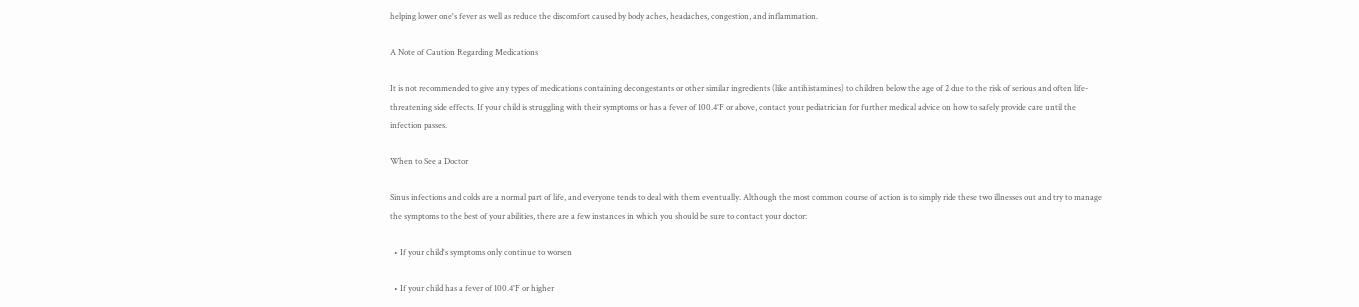helping lower one's fever as well as reduce the discomfort caused by body aches, headaches, congestion, and inflammation.

A Note of Caution Regarding Medications

It is not recommended to give any types of medications containing decongestants or other similar ingredients (like antihistamines) to children below the age of 2 due to the risk of serious and often life-threatening side effects. If your child is struggling with their symptoms or has a fever of 100.4°F or above, contact your pediatrician for further medical advice on how to safely provide care until the infection passes.

When to See a Doctor

Sinus infections and colds are a normal part of life, and everyone tends to deal with them eventually. Although the most common course of action is to simply ride these two illnesses out and try to manage the symptoms to the best of your abilities, there are a few instances in which you should be sure to contact your doctor:

  • If your child's symptoms only continue to worsen

  • If your child has a fever of 100.4°F or higher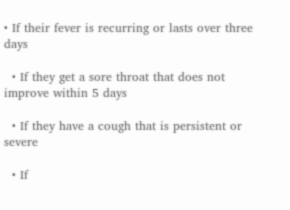• If their fever is recurring or lasts over three days

  • If they get a sore throat that does not improve within 5 days

  • If they have a cough that is persistent or severe

  • If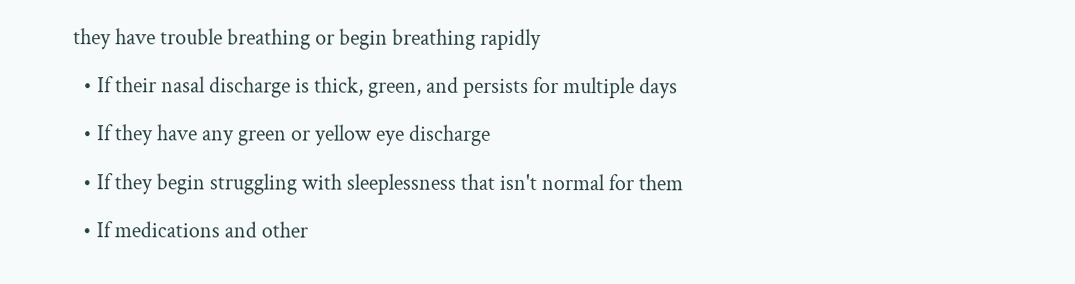they have trouble breathing or begin breathing rapidly

  • If their nasal discharge is thick, green, and persists for multiple days

  • If they have any green or yellow eye discharge

  • If they begin struggling with sleeplessness that isn't normal for them

  • If medications and other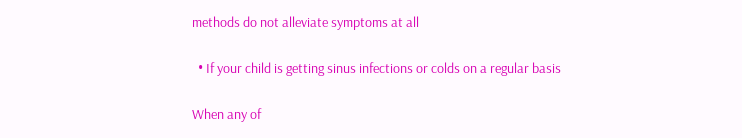methods do not alleviate symptoms at all

  • If your child is getting sinus infections or colds on a regular basis

When any of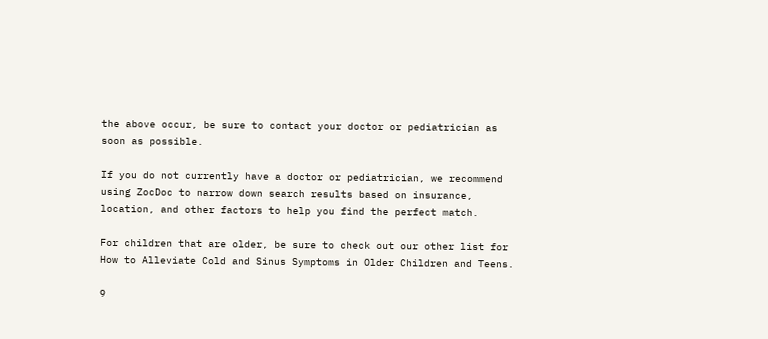the above occur, be sure to contact your doctor or pediatrician as soon as possible.

If you do not currently have a doctor or pediatrician, we recommend using ZocDoc to narrow down search results based on insurance, location, and other factors to help you find the perfect match.

For children that are older, be sure to check out our other list for How to Alleviate Cold and Sinus Symptoms in Older Children and Teens.

9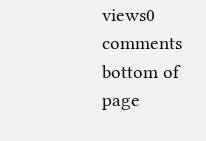views0 comments
bottom of page